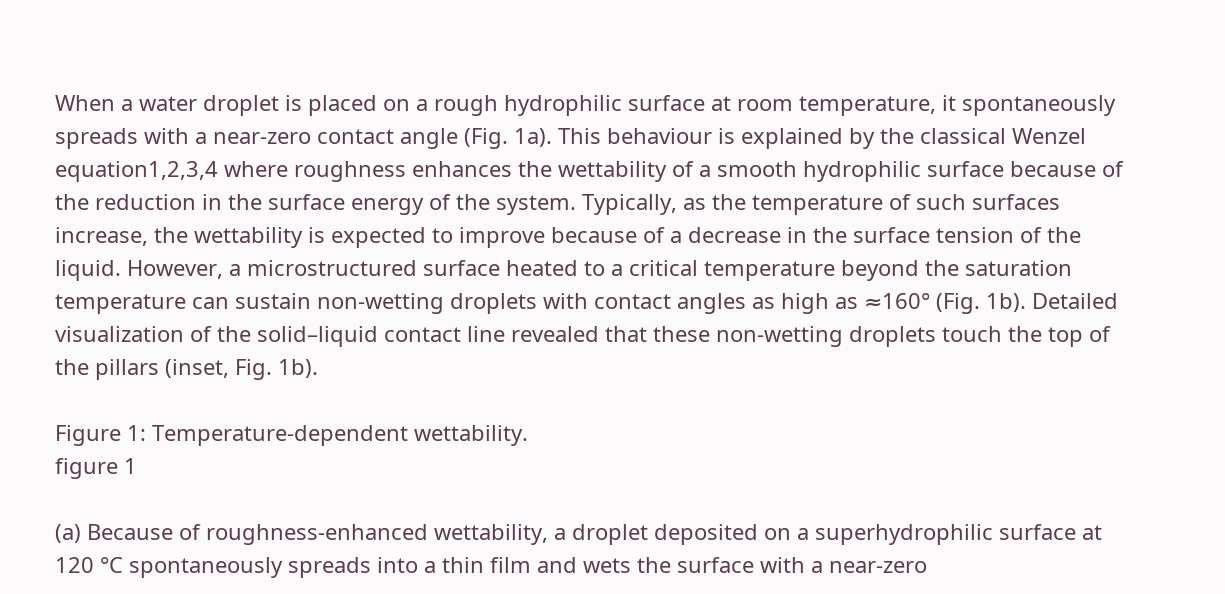When a water droplet is placed on a rough hydrophilic surface at room temperature, it spontaneously spreads with a near-zero contact angle (Fig. 1a). This behaviour is explained by the classical Wenzel equation1,2,3,4 where roughness enhances the wettability of a smooth hydrophilic surface because of the reduction in the surface energy of the system. Typically, as the temperature of such surfaces increase, the wettability is expected to improve because of a decrease in the surface tension of the liquid. However, a microstructured surface heated to a critical temperature beyond the saturation temperature can sustain non-wetting droplets with contact angles as high as ≈160° (Fig. 1b). Detailed visualization of the solid–liquid contact line revealed that these non-wetting droplets touch the top of the pillars (inset, Fig. 1b).

Figure 1: Temperature-dependent wettability.
figure 1

(a) Because of roughness-enhanced wettability, a droplet deposited on a superhydrophilic surface at 120 °C spontaneously spreads into a thin film and wets the surface with a near-zero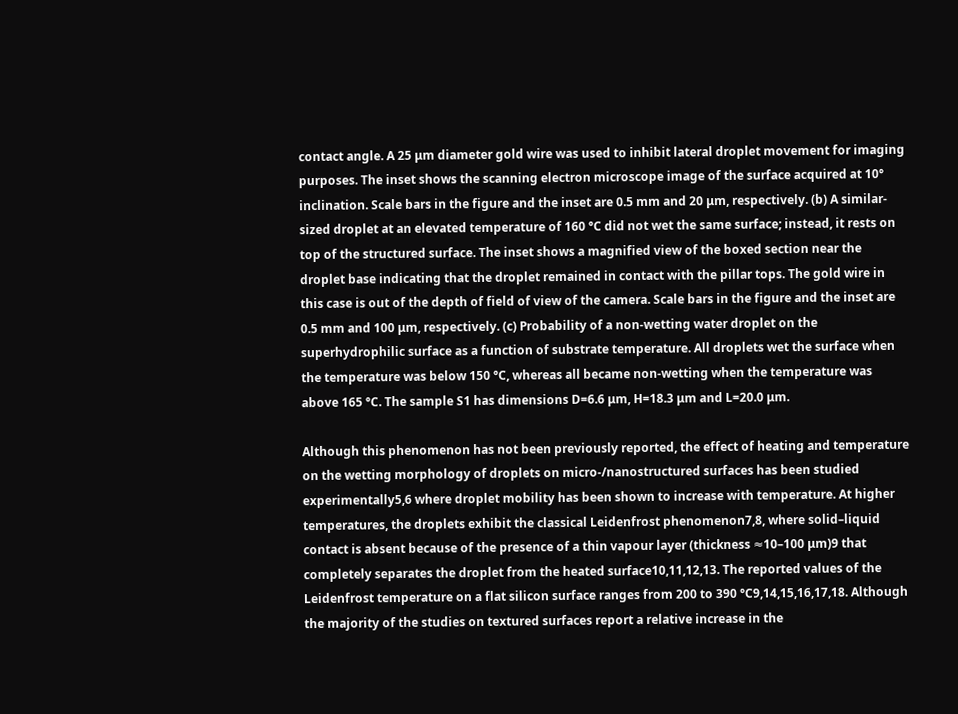contact angle. A 25 μm diameter gold wire was used to inhibit lateral droplet movement for imaging purposes. The inset shows the scanning electron microscope image of the surface acquired at 10° inclination. Scale bars in the figure and the inset are 0.5 mm and 20 μm, respectively. (b) A similar-sized droplet at an elevated temperature of 160 °C did not wet the same surface; instead, it rests on top of the structured surface. The inset shows a magnified view of the boxed section near the droplet base indicating that the droplet remained in contact with the pillar tops. The gold wire in this case is out of the depth of field of view of the camera. Scale bars in the figure and the inset are 0.5 mm and 100 μm, respectively. (c) Probability of a non-wetting water droplet on the superhydrophilic surface as a function of substrate temperature. All droplets wet the surface when the temperature was below 150 °C, whereas all became non-wetting when the temperature was above 165 °C. The sample S1 has dimensions D=6.6 μm, H=18.3 μm and L=20.0 μm.

Although this phenomenon has not been previously reported, the effect of heating and temperature on the wetting morphology of droplets on micro-/nanostructured surfaces has been studied experimentally5,6 where droplet mobility has been shown to increase with temperature. At higher temperatures, the droplets exhibit the classical Leidenfrost phenomenon7,8, where solid–liquid contact is absent because of the presence of a thin vapour layer (thickness ≈10–100 μm)9 that completely separates the droplet from the heated surface10,11,12,13. The reported values of the Leidenfrost temperature on a flat silicon surface ranges from 200 to 390 °C9,14,15,16,17,18. Although the majority of the studies on textured surfaces report a relative increase in the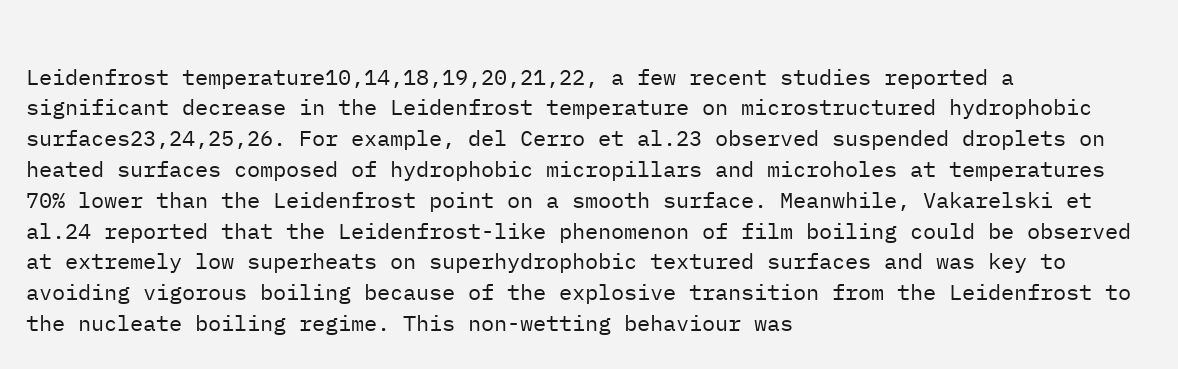Leidenfrost temperature10,14,18,19,20,21,22, a few recent studies reported a significant decrease in the Leidenfrost temperature on microstructured hydrophobic surfaces23,24,25,26. For example, del Cerro et al.23 observed suspended droplets on heated surfaces composed of hydrophobic micropillars and microholes at temperatures 70% lower than the Leidenfrost point on a smooth surface. Meanwhile, Vakarelski et al.24 reported that the Leidenfrost-like phenomenon of film boiling could be observed at extremely low superheats on superhydrophobic textured surfaces and was key to avoiding vigorous boiling because of the explosive transition from the Leidenfrost to the nucleate boiling regime. This non-wetting behaviour was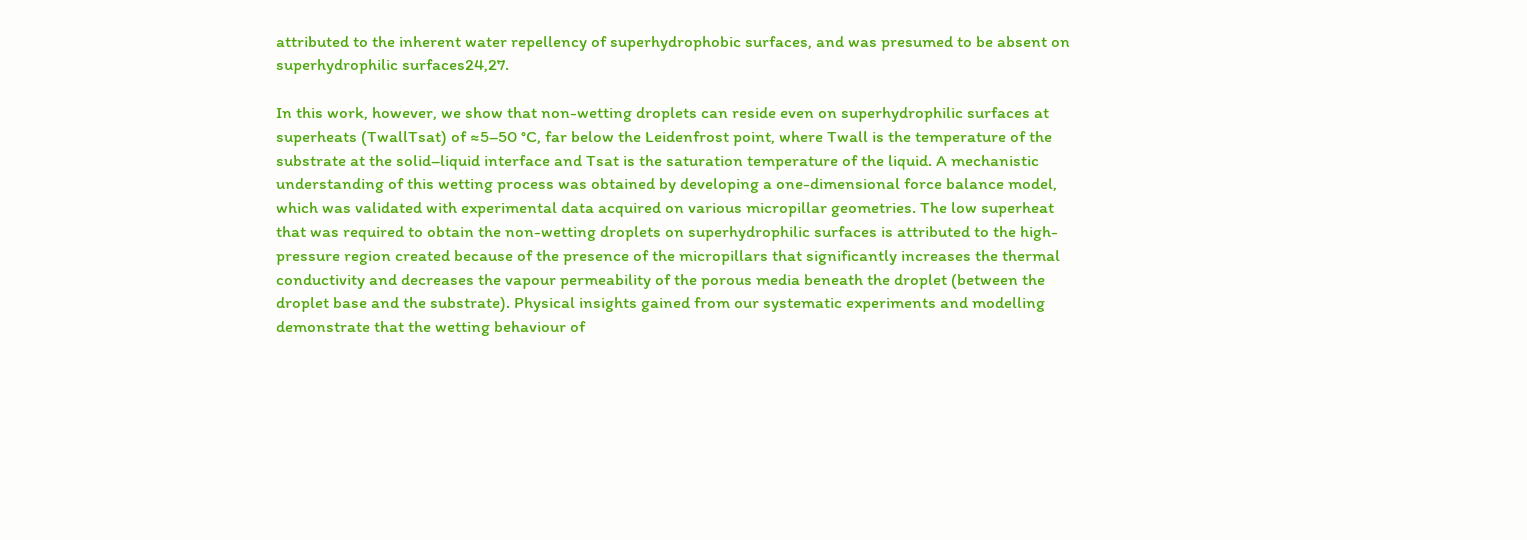attributed to the inherent water repellency of superhydrophobic surfaces, and was presumed to be absent on superhydrophilic surfaces24,27.

In this work, however, we show that non-wetting droplets can reside even on superhydrophilic surfaces at superheats (TwallTsat) of ≈5–50 °C, far below the Leidenfrost point, where Twall is the temperature of the substrate at the solid–liquid interface and Tsat is the saturation temperature of the liquid. A mechanistic understanding of this wetting process was obtained by developing a one-dimensional force balance model, which was validated with experimental data acquired on various micropillar geometries. The low superheat that was required to obtain the non-wetting droplets on superhydrophilic surfaces is attributed to the high-pressure region created because of the presence of the micropillars that significantly increases the thermal conductivity and decreases the vapour permeability of the porous media beneath the droplet (between the droplet base and the substrate). Physical insights gained from our systematic experiments and modelling demonstrate that the wetting behaviour of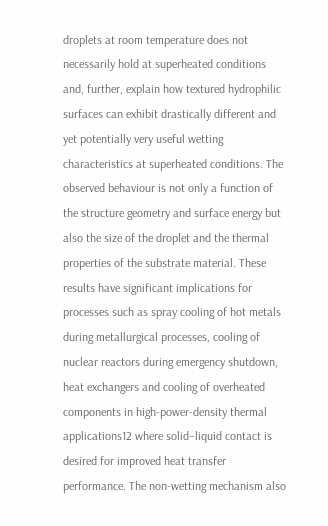droplets at room temperature does not necessarily hold at superheated conditions and, further, explain how textured hydrophilic surfaces can exhibit drastically different and yet potentially very useful wetting characteristics at superheated conditions. The observed behaviour is not only a function of the structure geometry and surface energy but also the size of the droplet and the thermal properties of the substrate material. These results have significant implications for processes such as spray cooling of hot metals during metallurgical processes, cooling of nuclear reactors during emergency shutdown, heat exchangers and cooling of overheated components in high-power-density thermal applications12 where solid–liquid contact is desired for improved heat transfer performance. The non-wetting mechanism also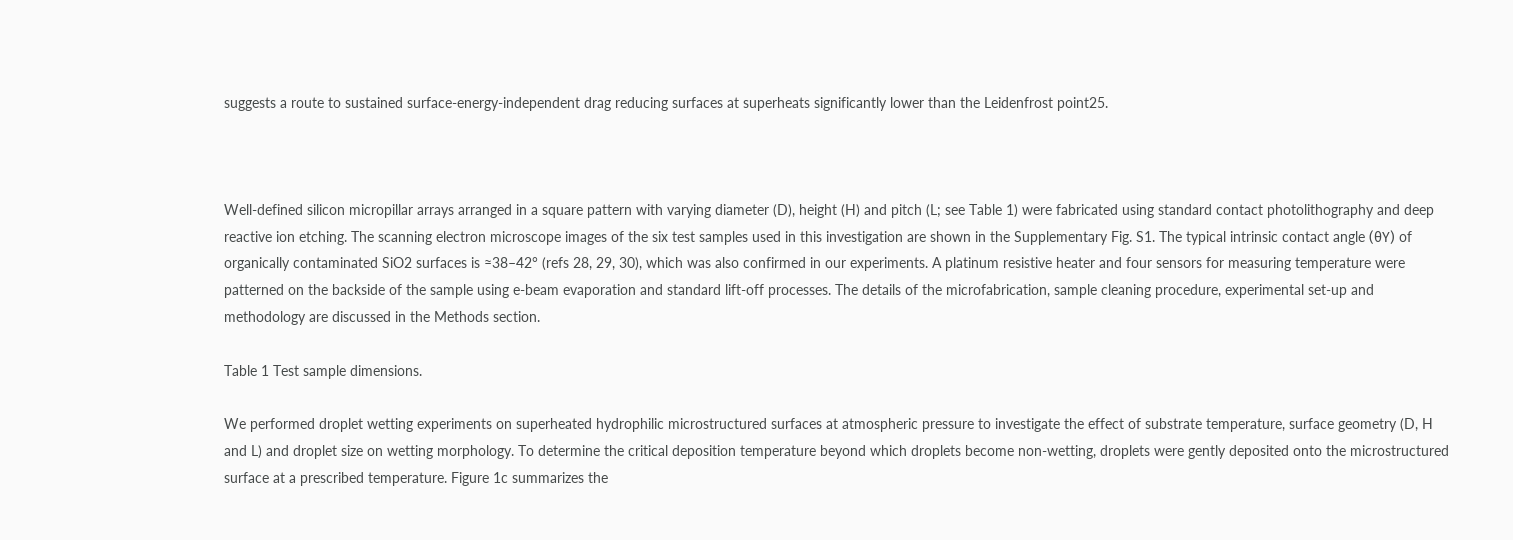suggests a route to sustained surface-energy-independent drag reducing surfaces at superheats significantly lower than the Leidenfrost point25.



Well-defined silicon micropillar arrays arranged in a square pattern with varying diameter (D), height (H) and pitch (L; see Table 1) were fabricated using standard contact photolithography and deep reactive ion etching. The scanning electron microscope images of the six test samples used in this investigation are shown in the Supplementary Fig. S1. The typical intrinsic contact angle (θY) of organically contaminated SiO2 surfaces is ≈38–42° (refs 28, 29, 30), which was also confirmed in our experiments. A platinum resistive heater and four sensors for measuring temperature were patterned on the backside of the sample using e-beam evaporation and standard lift-off processes. The details of the microfabrication, sample cleaning procedure, experimental set-up and methodology are discussed in the Methods section.

Table 1 Test sample dimensions.

We performed droplet wetting experiments on superheated hydrophilic microstructured surfaces at atmospheric pressure to investigate the effect of substrate temperature, surface geometry (D, H and L) and droplet size on wetting morphology. To determine the critical deposition temperature beyond which droplets become non-wetting, droplets were gently deposited onto the microstructured surface at a prescribed temperature. Figure 1c summarizes the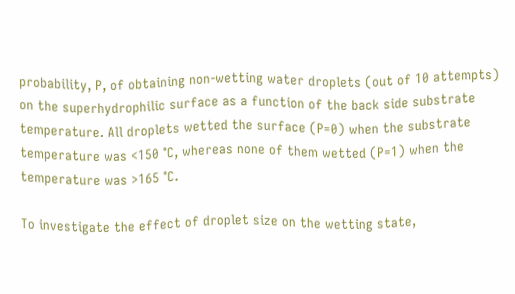probability, P, of obtaining non-wetting water droplets (out of 10 attempts) on the superhydrophilic surface as a function of the back side substrate temperature. All droplets wetted the surface (P=0) when the substrate temperature was <150 °C, whereas none of them wetted (P=1) when the temperature was >165 °C.

To investigate the effect of droplet size on the wetting state,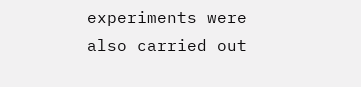experiments were also carried out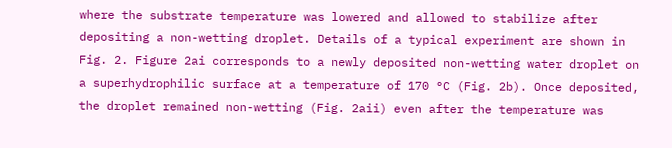where the substrate temperature was lowered and allowed to stabilize after depositing a non-wetting droplet. Details of a typical experiment are shown in Fig. 2. Figure 2ai corresponds to a newly deposited non-wetting water droplet on a superhydrophilic surface at a temperature of 170 °C (Fig. 2b). Once deposited, the droplet remained non-wetting (Fig. 2aii) even after the temperature was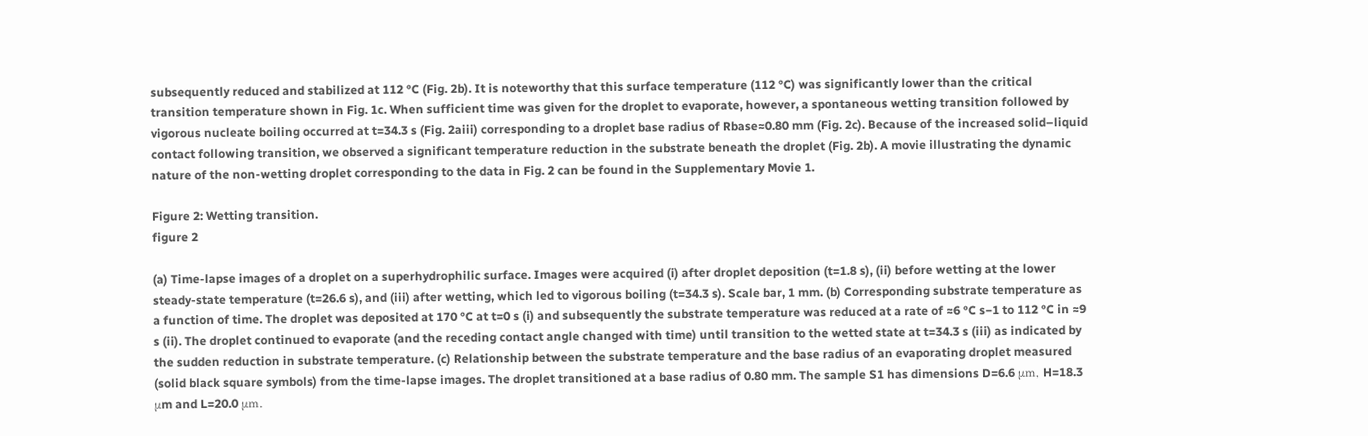subsequently reduced and stabilized at 112 °C (Fig. 2b). It is noteworthy that this surface temperature (112 °C) was significantly lower than the critical transition temperature shown in Fig. 1c. When sufficient time was given for the droplet to evaporate, however, a spontaneous wetting transition followed by vigorous nucleate boiling occurred at t=34.3 s (Fig. 2aiii) corresponding to a droplet base radius of Rbase≈0.80 mm (Fig. 2c). Because of the increased solid–liquid contact following transition, we observed a significant temperature reduction in the substrate beneath the droplet (Fig. 2b). A movie illustrating the dynamic nature of the non-wetting droplet corresponding to the data in Fig. 2 can be found in the Supplementary Movie 1.

Figure 2: Wetting transition.
figure 2

(a) Time-lapse images of a droplet on a superhydrophilic surface. Images were acquired (i) after droplet deposition (t=1.8 s), (ii) before wetting at the lower steady-state temperature (t=26.6 s), and (iii) after wetting, which led to vigorous boiling (t=34.3 s). Scale bar, 1 mm. (b) Corresponding substrate temperature as a function of time. The droplet was deposited at 170 °C at t=0 s (i) and subsequently the substrate temperature was reduced at a rate of ≈6 °C s−1 to 112 °C in ≈9 s (ii). The droplet continued to evaporate (and the receding contact angle changed with time) until transition to the wetted state at t=34.3 s (iii) as indicated by the sudden reduction in substrate temperature. (c) Relationship between the substrate temperature and the base radius of an evaporating droplet measured (solid black square symbols) from the time-lapse images. The droplet transitioned at a base radius of 0.80 mm. The sample S1 has dimensions D=6.6 μm, H=18.3 μm and L=20.0 μm.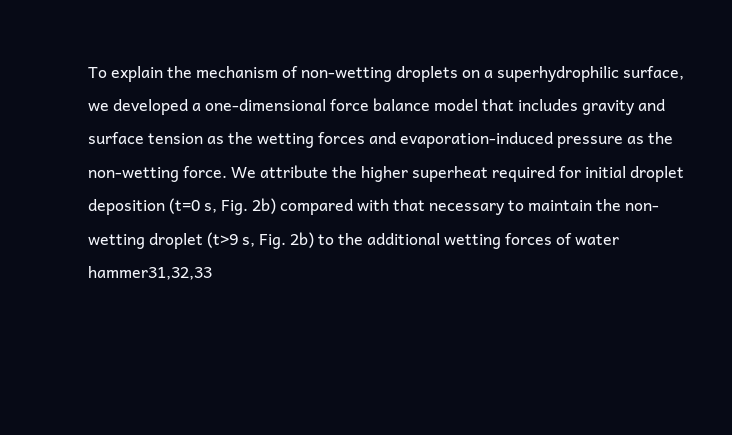To explain the mechanism of non-wetting droplets on a superhydrophilic surface, we developed a one-dimensional force balance model that includes gravity and surface tension as the wetting forces and evaporation-induced pressure as the non-wetting force. We attribute the higher superheat required for initial droplet deposition (t=0 s, Fig. 2b) compared with that necessary to maintain the non-wetting droplet (t>9 s, Fig. 2b) to the additional wetting forces of water hammer31,32,33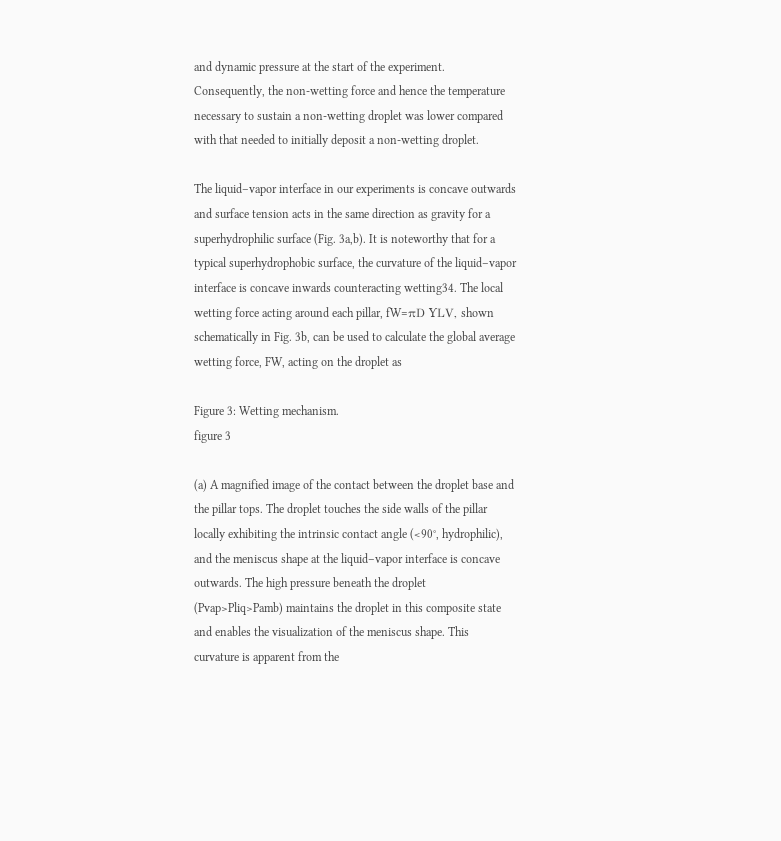and dynamic pressure at the start of the experiment. Consequently, the non-wetting force and hence the temperature necessary to sustain a non-wetting droplet was lower compared with that needed to initially deposit a non-wetting droplet.

The liquid–vapor interface in our experiments is concave outwards and surface tension acts in the same direction as gravity for a superhydrophilic surface (Fig. 3a,b). It is noteworthy that for a typical superhydrophobic surface, the curvature of the liquid–vapor interface is concave inwards counteracting wetting34. The local wetting force acting around each pillar, fW=πD ϒLV, shown schematically in Fig. 3b, can be used to calculate the global average wetting force, FW, acting on the droplet as

Figure 3: Wetting mechanism.
figure 3

(a) A magnified image of the contact between the droplet base and the pillar tops. The droplet touches the side walls of the pillar locally exhibiting the intrinsic contact angle (<90°, hydrophilic), and the meniscus shape at the liquid–vapor interface is concave outwards. The high pressure beneath the droplet (Pvap>Pliq>Pamb) maintains the droplet in this composite state and enables the visualization of the meniscus shape. This curvature is apparent from the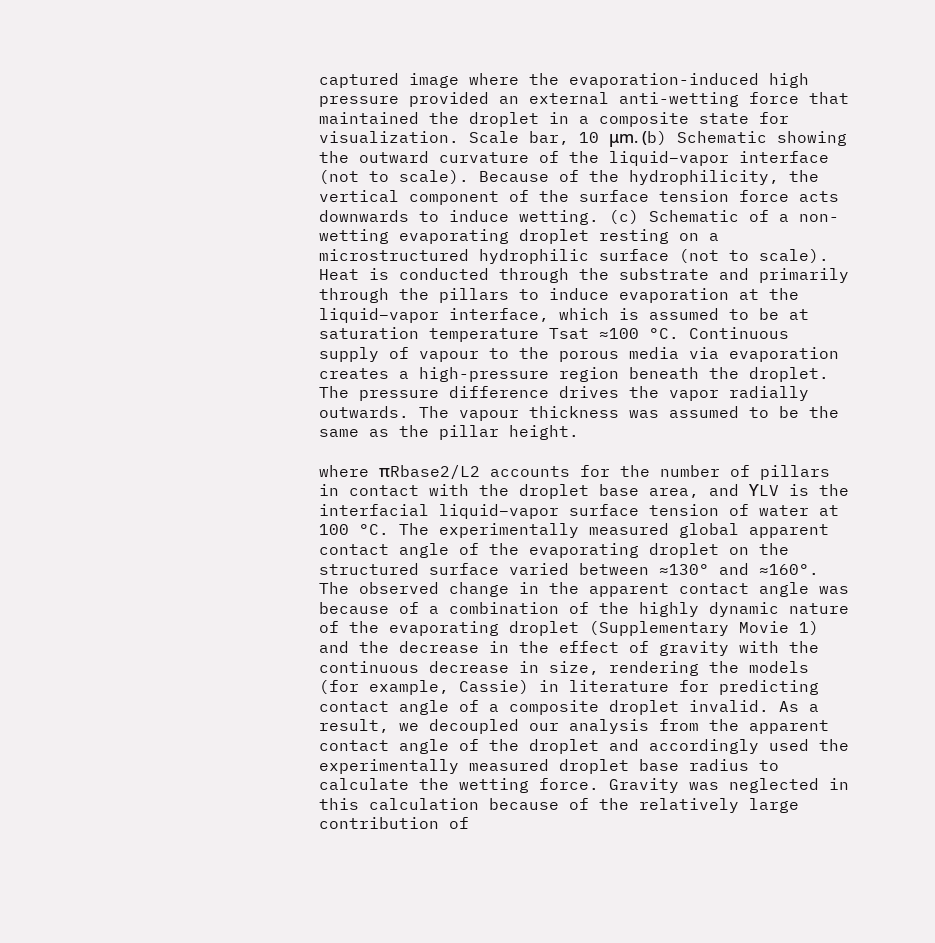captured image where the evaporation-induced high pressure provided an external anti-wetting force that maintained the droplet in a composite state for visualization. Scale bar, 10 μm. (b) Schematic showing the outward curvature of the liquid–vapor interface (not to scale). Because of the hydrophilicity, the vertical component of the surface tension force acts downwards to induce wetting. (c) Schematic of a non-wetting evaporating droplet resting on a microstructured hydrophilic surface (not to scale). Heat is conducted through the substrate and primarily through the pillars to induce evaporation at the liquid–vapor interface, which is assumed to be at saturation temperature Tsat ≈100 °C. Continuous supply of vapour to the porous media via evaporation creates a high-pressure region beneath the droplet. The pressure difference drives the vapor radially outwards. The vapour thickness was assumed to be the same as the pillar height.

where πRbase2/L2 accounts for the number of pillars in contact with the droplet base area, and ϒLV is the interfacial liquid–vapor surface tension of water at 100 °C. The experimentally measured global apparent contact angle of the evaporating droplet on the structured surface varied between ≈130° and ≈160°. The observed change in the apparent contact angle was because of a combination of the highly dynamic nature of the evaporating droplet (Supplementary Movie 1) and the decrease in the effect of gravity with the continuous decrease in size, rendering the models (for example, Cassie) in literature for predicting contact angle of a composite droplet invalid. As a result, we decoupled our analysis from the apparent contact angle of the droplet and accordingly used the experimentally measured droplet base radius to calculate the wetting force. Gravity was neglected in this calculation because of the relatively large contribution of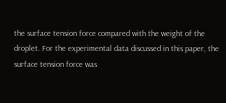the surface tension force compared with the weight of the droplet. For the experimental data discussed in this paper, the surface tension force was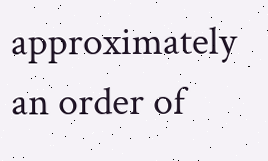approximately an order of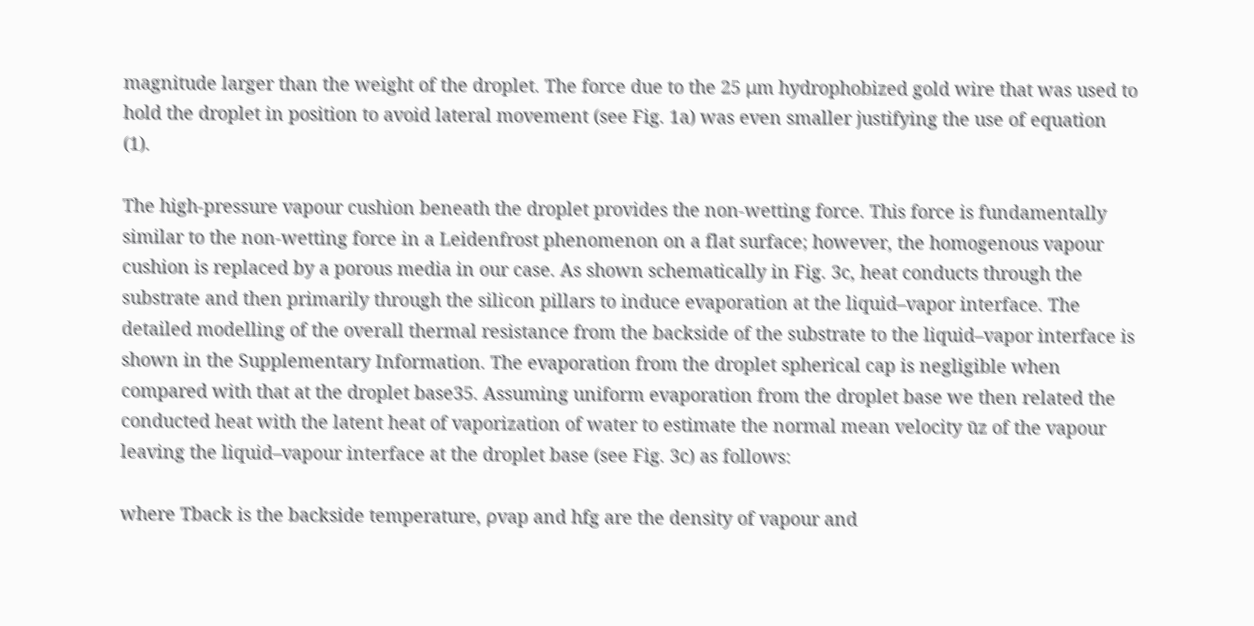magnitude larger than the weight of the droplet. The force due to the 25 μm hydrophobized gold wire that was used to hold the droplet in position to avoid lateral movement (see Fig. 1a) was even smaller justifying the use of equation (1).

The high-pressure vapour cushion beneath the droplet provides the non-wetting force. This force is fundamentally similar to the non-wetting force in a Leidenfrost phenomenon on a flat surface; however, the homogenous vapour cushion is replaced by a porous media in our case. As shown schematically in Fig. 3c, heat conducts through the substrate and then primarily through the silicon pillars to induce evaporation at the liquid–vapor interface. The detailed modelling of the overall thermal resistance from the backside of the substrate to the liquid–vapor interface is shown in the Supplementary Information. The evaporation from the droplet spherical cap is negligible when compared with that at the droplet base35. Assuming uniform evaporation from the droplet base we then related the conducted heat with the latent heat of vaporization of water to estimate the normal mean velocity ūz of the vapour leaving the liquid–vapour interface at the droplet base (see Fig. 3c) as follows:

where Tback is the backside temperature, ρvap and hfg are the density of vapour and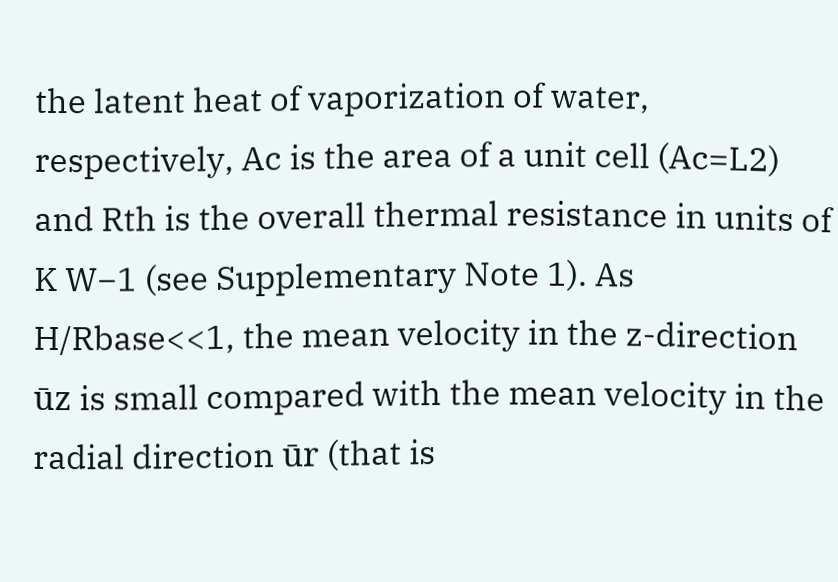the latent heat of vaporization of water, respectively, Ac is the area of a unit cell (Ac=L2) and Rth is the overall thermal resistance in units of K W−1 (see Supplementary Note 1). As H/Rbase<<1, the mean velocity in the z-direction ūz is small compared with the mean velocity in the radial direction ūr (that is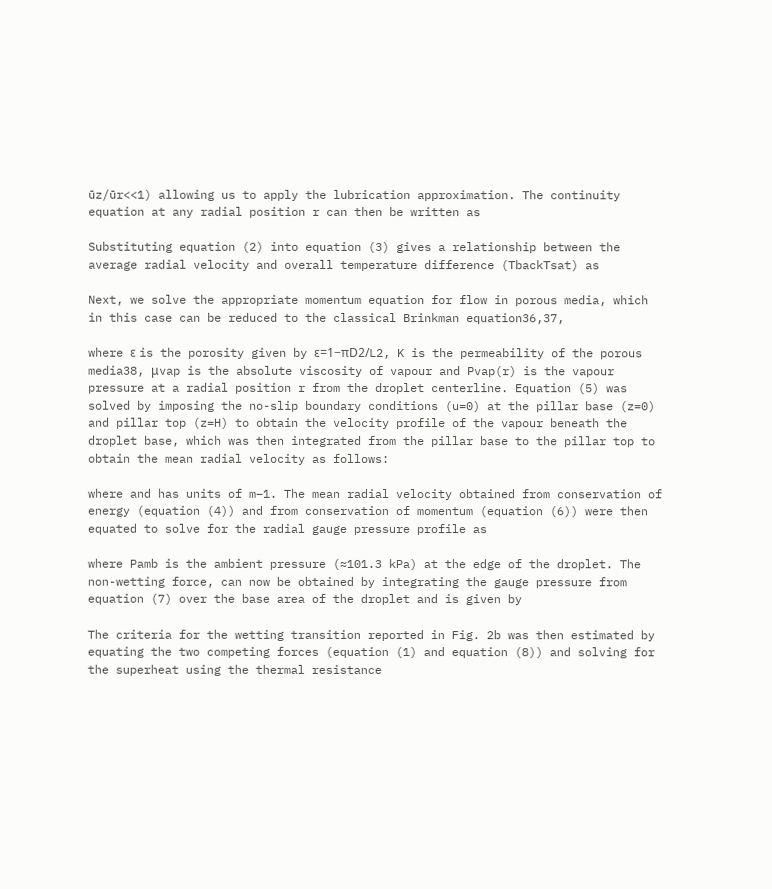ūz/ūr<<1) allowing us to apply the lubrication approximation. The continuity equation at any radial position r can then be written as

Substituting equation (2) into equation (3) gives a relationship between the average radial velocity and overall temperature difference (TbackTsat) as

Next, we solve the appropriate momentum equation for flow in porous media, which in this case can be reduced to the classical Brinkman equation36,37,

where ε is the porosity given by ε=1−πD2/L2, K is the permeability of the porous media38, μvap is the absolute viscosity of vapour and Pvap(r) is the vapour pressure at a radial position r from the droplet centerline. Equation (5) was solved by imposing the no-slip boundary conditions (u=0) at the pillar base (z=0) and pillar top (z=H) to obtain the velocity profile of the vapour beneath the droplet base, which was then integrated from the pillar base to the pillar top to obtain the mean radial velocity as follows:

where and has units of m−1. The mean radial velocity obtained from conservation of energy (equation (4)) and from conservation of momentum (equation (6)) were then equated to solve for the radial gauge pressure profile as

where Pamb is the ambient pressure (≈101.3 kPa) at the edge of the droplet. The non-wetting force, can now be obtained by integrating the gauge pressure from equation (7) over the base area of the droplet and is given by

The criteria for the wetting transition reported in Fig. 2b was then estimated by equating the two competing forces (equation (1) and equation (8)) and solving for the superheat using the thermal resistance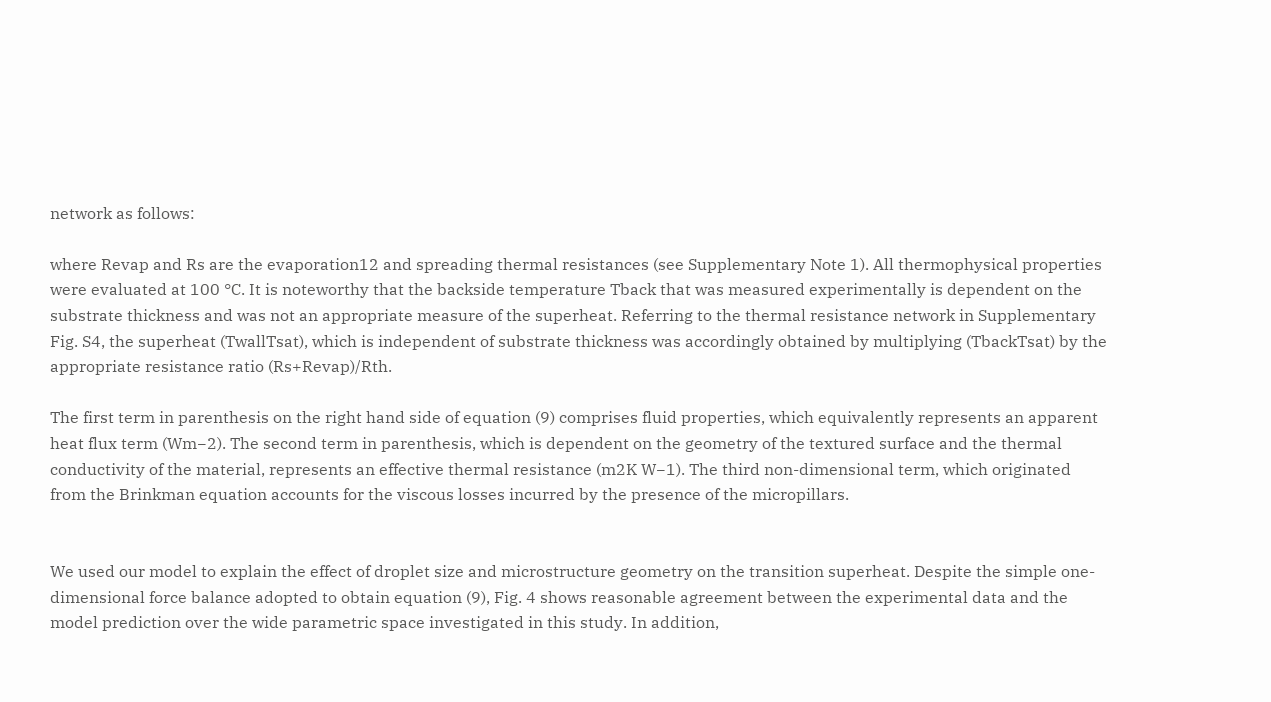network as follows:

where Revap and Rs are the evaporation12 and spreading thermal resistances (see Supplementary Note 1). All thermophysical properties were evaluated at 100 °C. It is noteworthy that the backside temperature Tback that was measured experimentally is dependent on the substrate thickness and was not an appropriate measure of the superheat. Referring to the thermal resistance network in Supplementary Fig. S4, the superheat (TwallTsat), which is independent of substrate thickness was accordingly obtained by multiplying (TbackTsat) by the appropriate resistance ratio (Rs+Revap)/Rth.

The first term in parenthesis on the right hand side of equation (9) comprises fluid properties, which equivalently represents an apparent heat flux term (Wm−2). The second term in parenthesis, which is dependent on the geometry of the textured surface and the thermal conductivity of the material, represents an effective thermal resistance (m2K W−1). The third non-dimensional term, which originated from the Brinkman equation accounts for the viscous losses incurred by the presence of the micropillars.


We used our model to explain the effect of droplet size and microstructure geometry on the transition superheat. Despite the simple one-dimensional force balance adopted to obtain equation (9), Fig. 4 shows reasonable agreement between the experimental data and the model prediction over the wide parametric space investigated in this study. In addition,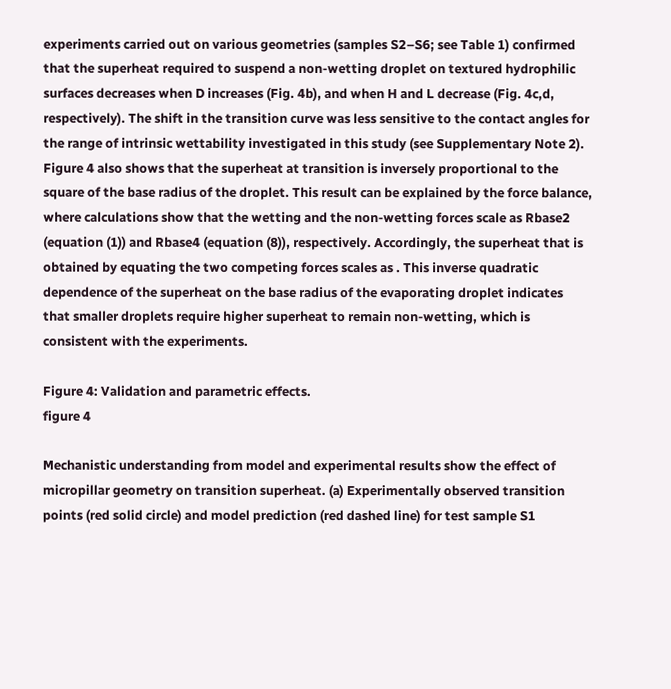experiments carried out on various geometries (samples S2–S6; see Table 1) confirmed that the superheat required to suspend a non-wetting droplet on textured hydrophilic surfaces decreases when D increases (Fig. 4b), and when H and L decrease (Fig. 4c,d, respectively). The shift in the transition curve was less sensitive to the contact angles for the range of intrinsic wettability investigated in this study (see Supplementary Note 2). Figure 4 also shows that the superheat at transition is inversely proportional to the square of the base radius of the droplet. This result can be explained by the force balance, where calculations show that the wetting and the non-wetting forces scale as Rbase2 (equation (1)) and Rbase4 (equation (8)), respectively. Accordingly, the superheat that is obtained by equating the two competing forces scales as . This inverse quadratic dependence of the superheat on the base radius of the evaporating droplet indicates that smaller droplets require higher superheat to remain non-wetting, which is consistent with the experiments.

Figure 4: Validation and parametric effects.
figure 4

Mechanistic understanding from model and experimental results show the effect of micropillar geometry on transition superheat. (a) Experimentally observed transition points (red solid circle) and model prediction (red dashed line) for test sample S1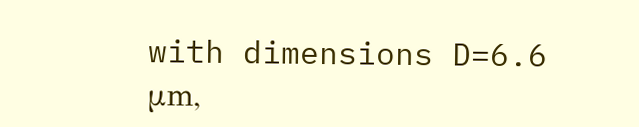with dimensions D=6.6 μm,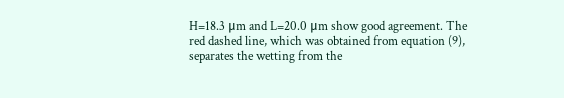H=18.3 μm and L=20.0 μm show good agreement. The red dashed line, which was obtained from equation (9), separates the wetting from the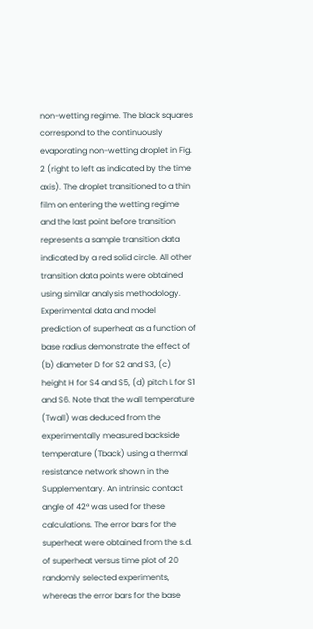non-wetting regime. The black squares correspond to the continuously evaporating non-wetting droplet in Fig. 2 (right to left as indicated by the time axis). The droplet transitioned to a thin film on entering the wetting regime and the last point before transition represents a sample transition data indicated by a red solid circle. All other transition data points were obtained using similar analysis methodology. Experimental data and model prediction of superheat as a function of base radius demonstrate the effect of (b) diameter D for S2 and S3, (c) height H for S4 and S5, (d) pitch L for S1 and S6. Note that the wall temperature (Twall) was deduced from the experimentally measured backside temperature (Tback) using a thermal resistance network shown in the Supplementary. An intrinsic contact angle of 42° was used for these calculations. The error bars for the superheat were obtained from the s.d. of superheat versus time plot of 20 randomly selected experiments, whereas the error bars for the base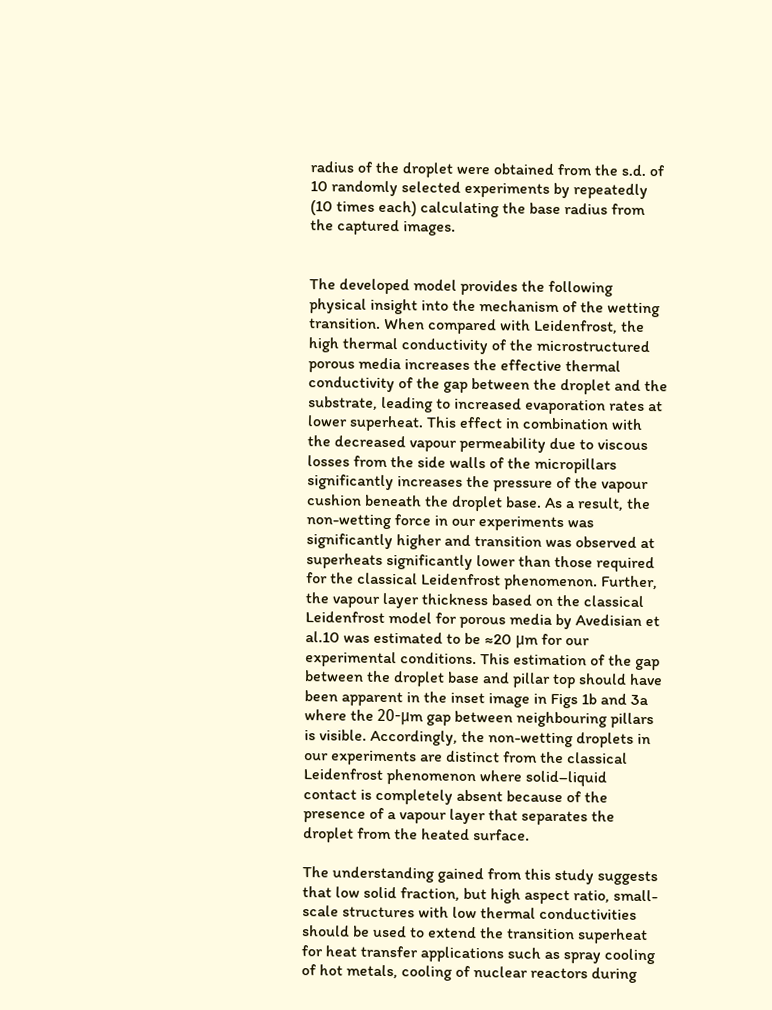radius of the droplet were obtained from the s.d. of 10 randomly selected experiments by repeatedly (10 times each) calculating the base radius from the captured images.


The developed model provides the following physical insight into the mechanism of the wetting transition. When compared with Leidenfrost, the high thermal conductivity of the microstructured porous media increases the effective thermal conductivity of the gap between the droplet and the substrate, leading to increased evaporation rates at lower superheat. This effect in combination with the decreased vapour permeability due to viscous losses from the side walls of the micropillars significantly increases the pressure of the vapour cushion beneath the droplet base. As a result, the non-wetting force in our experiments was significantly higher and transition was observed at superheats significantly lower than those required for the classical Leidenfrost phenomenon. Further, the vapour layer thickness based on the classical Leidenfrost model for porous media by Avedisian et al.10 was estimated to be ≈20 μm for our experimental conditions. This estimation of the gap between the droplet base and pillar top should have been apparent in the inset image in Figs 1b and 3a where the 20-μm gap between neighbouring pillars is visible. Accordingly, the non-wetting droplets in our experiments are distinct from the classical Leidenfrost phenomenon where solid–liquid contact is completely absent because of the presence of a vapour layer that separates the droplet from the heated surface.

The understanding gained from this study suggests that low solid fraction, but high aspect ratio, small-scale structures with low thermal conductivities should be used to extend the transition superheat for heat transfer applications such as spray cooling of hot metals, cooling of nuclear reactors during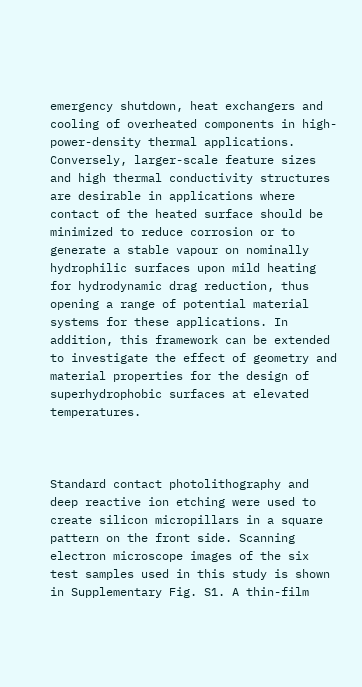emergency shutdown, heat exchangers and cooling of overheated components in high-power-density thermal applications. Conversely, larger-scale feature sizes and high thermal conductivity structures are desirable in applications where contact of the heated surface should be minimized to reduce corrosion or to generate a stable vapour on nominally hydrophilic surfaces upon mild heating for hydrodynamic drag reduction, thus opening a range of potential material systems for these applications. In addition, this framework can be extended to investigate the effect of geometry and material properties for the design of superhydrophobic surfaces at elevated temperatures.



Standard contact photolithography and deep reactive ion etching were used to create silicon micropillars in a square pattern on the front side. Scanning electron microscope images of the six test samples used in this study is shown in Supplementary Fig. S1. A thin-film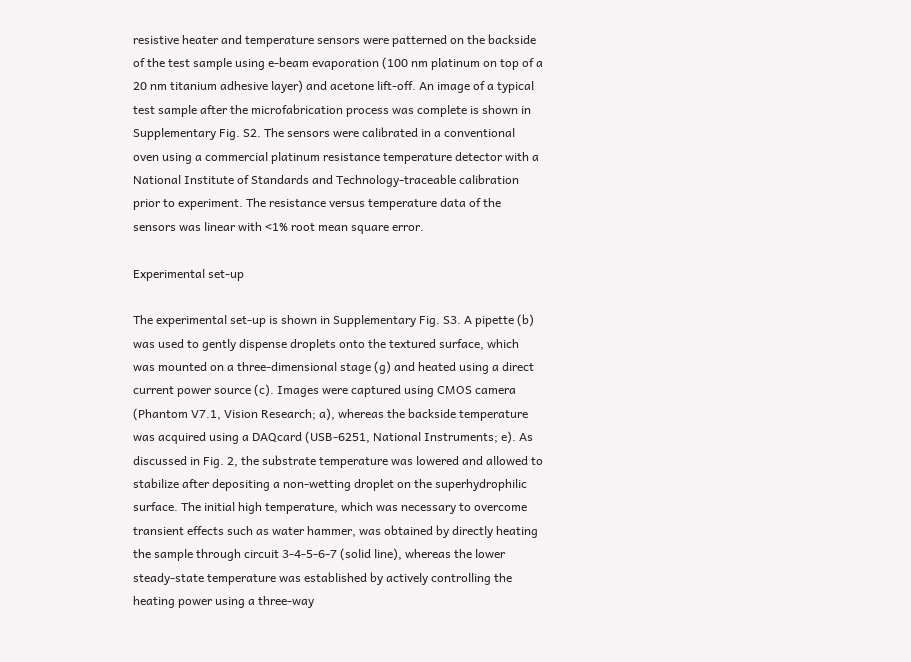resistive heater and temperature sensors were patterned on the backside of the test sample using e-beam evaporation (100 nm platinum on top of a 20 nm titanium adhesive layer) and acetone lift-off. An image of a typical test sample after the microfabrication process was complete is shown in Supplementary Fig. S2. The sensors were calibrated in a conventional oven using a commercial platinum resistance temperature detector with a National Institute of Standards and Technology-traceable calibration prior to experiment. The resistance versus temperature data of the sensors was linear with <1% root mean square error.

Experimental set-up

The experimental set-up is shown in Supplementary Fig. S3. A pipette (b) was used to gently dispense droplets onto the textured surface, which was mounted on a three-dimensional stage (g) and heated using a direct current power source (c). Images were captured using CMOS camera (Phantom V7.1, Vision Research; a), whereas the backside temperature was acquired using a DAQcard (USB-6251, National Instruments; e). As discussed in Fig. 2, the substrate temperature was lowered and allowed to stabilize after depositing a non-wetting droplet on the superhydrophilic surface. The initial high temperature, which was necessary to overcome transient effects such as water hammer, was obtained by directly heating the sample through circuit 3-4-5-6-7 (solid line), whereas the lower steady-state temperature was established by actively controlling the heating power using a three-way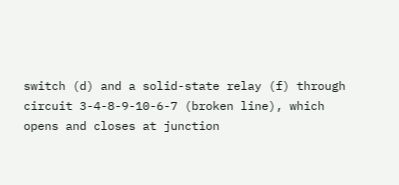switch (d) and a solid-state relay (f) through circuit 3-4-8-9-10-6-7 (broken line), which opens and closes at junction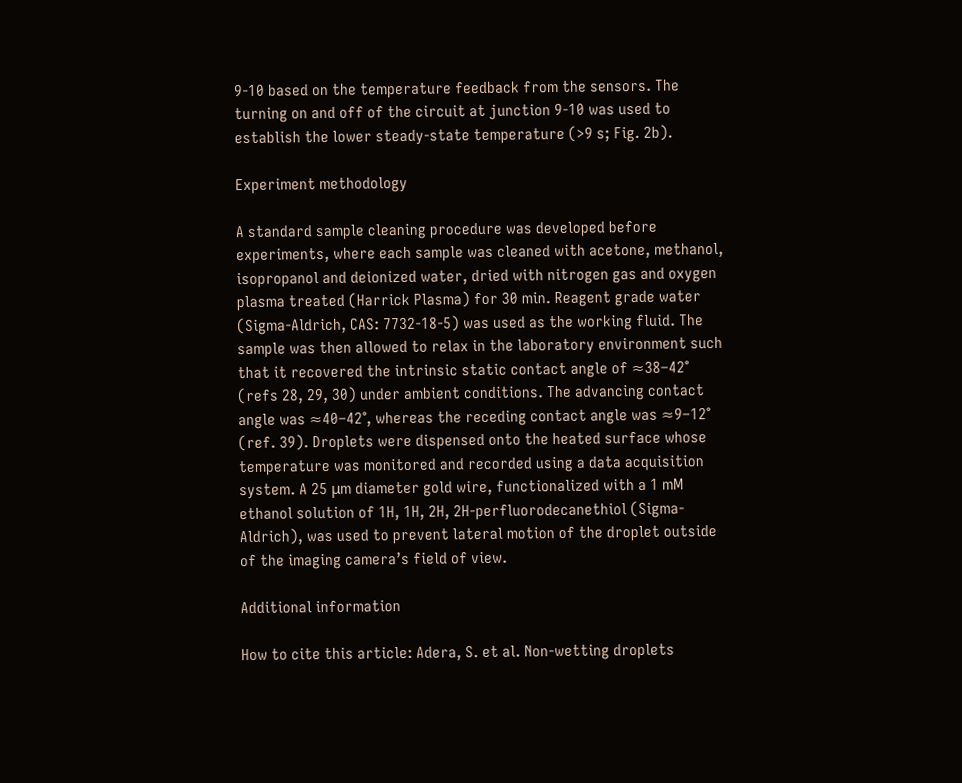9-10 based on the temperature feedback from the sensors. The turning on and off of the circuit at junction 9-10 was used to establish the lower steady-state temperature (>9 s; Fig. 2b).

Experiment methodology

A standard sample cleaning procedure was developed before experiments, where each sample was cleaned with acetone, methanol, isopropanol and deionized water, dried with nitrogen gas and oxygen plasma treated (Harrick Plasma) for 30 min. Reagent grade water (Sigma-Aldrich, CAS: 7732-18-5) was used as the working fluid. The sample was then allowed to relax in the laboratory environment such that it recovered the intrinsic static contact angle of ≈38–42° (refs 28, 29, 30) under ambient conditions. The advancing contact angle was ≈40–42°, whereas the receding contact angle was ≈9–12° (ref. 39). Droplets were dispensed onto the heated surface whose temperature was monitored and recorded using a data acquisition system. A 25 μm diameter gold wire, functionalized with a 1 mM ethanol solution of 1H, 1H, 2H, 2H-perfluorodecanethiol (Sigma-Aldrich), was used to prevent lateral motion of the droplet outside of the imaging camera’s field of view.

Additional information

How to cite this article: Adera, S. et al. Non-wetting droplets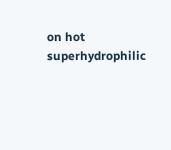on hot superhydrophilic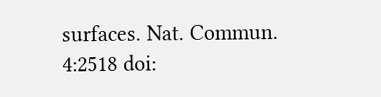surfaces. Nat. Commun. 4:2518 doi: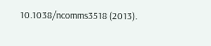10.1038/ncomms3518 (2013).